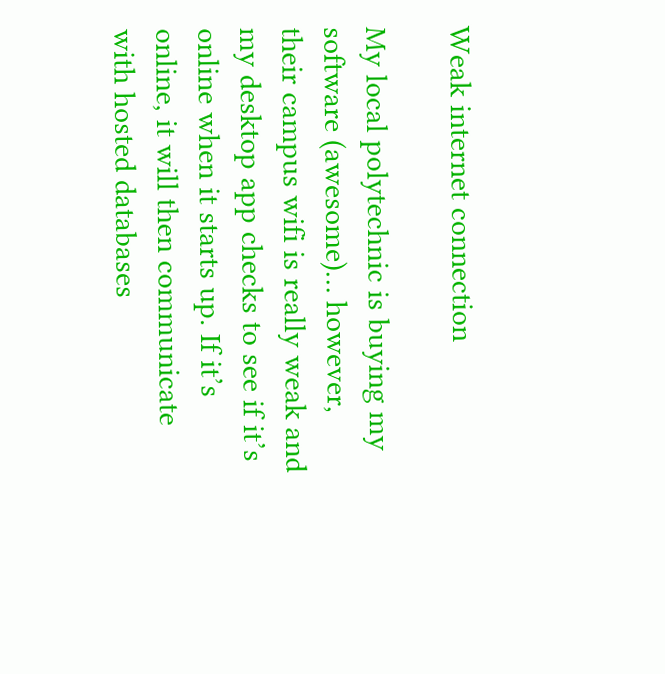Weak internet connection

My local polytechnic is buying my software (awesome)… however, their campus wifi is really weak and my desktop app checks to see if it’s online when it starts up. If it’s online, it will then communicate with hosted databases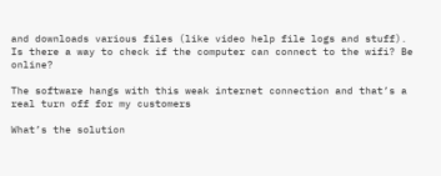and downloads various files (like video help file logs and stuff).
Is there a way to check if the computer can connect to the wifi? Be online?

The software hangs with this weak internet connection and that’s a real turn off for my customers

What’s the solution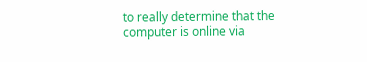to really determine that the computer is online via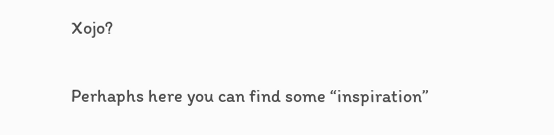Xojo?

Perhaphs here you can find some “inspiration”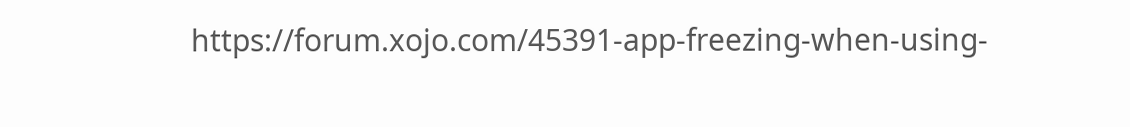https://forum.xojo.com/45391-app-freezing-when-using-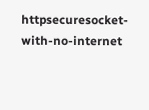httpsecuresocket-with-no-internet